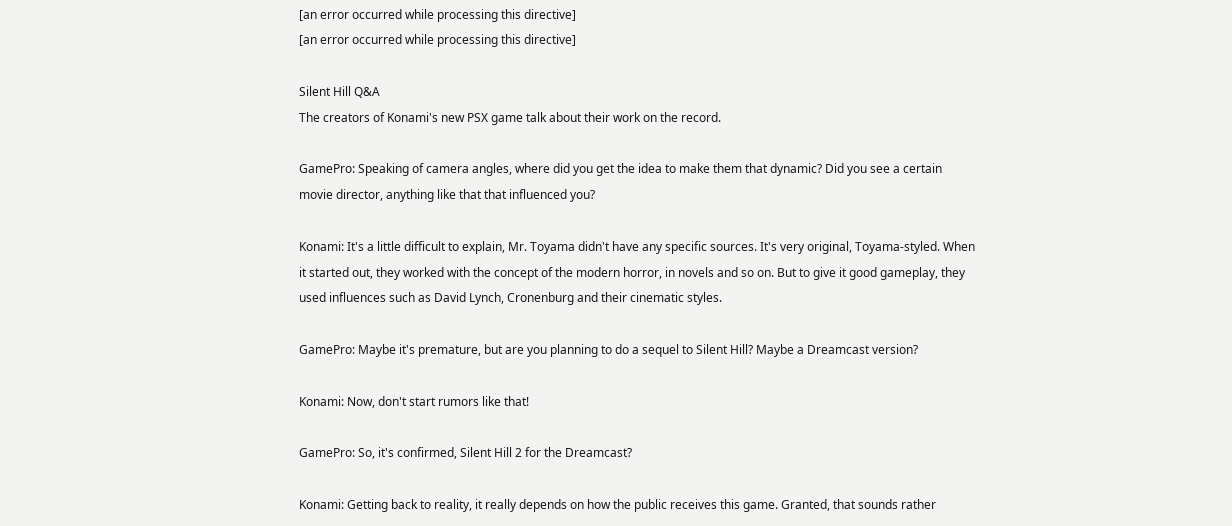[an error occurred while processing this directive]
[an error occurred while processing this directive]

Silent Hill Q&A
The creators of Konami's new PSX game talk about their work on the record.

GamePro: Speaking of camera angles, where did you get the idea to make them that dynamic? Did you see a certain movie director, anything like that that influenced you?

Konami: It's a little difficult to explain, Mr. Toyama didn't have any specific sources. It's very original, Toyama-styled. When it started out, they worked with the concept of the modern horror, in novels and so on. But to give it good gameplay, they used influences such as David Lynch, Cronenburg and their cinematic styles.

GamePro: Maybe it's premature, but are you planning to do a sequel to Silent Hill? Maybe a Dreamcast version?

Konami: Now, don't start rumors like that!

GamePro: So, it's confirmed, Silent Hill 2 for the Dreamcast?

Konami: Getting back to reality, it really depends on how the public receives this game. Granted, that sounds rather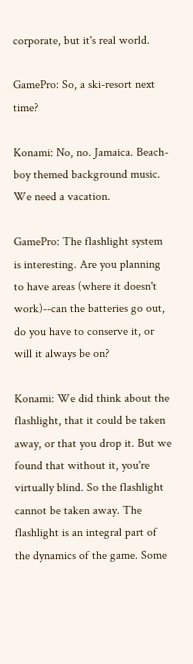corporate, but it's real world.

GamePro: So, a ski-resort next time?

Konami: No, no. Jamaica. Beach-boy themed background music. We need a vacation.

GamePro: The flashlight system is interesting. Are you planning to have areas (where it doesn't work)--can the batteries go out, do you have to conserve it, or will it always be on?

Konami: We did think about the flashlight, that it could be taken away, or that you drop it. But we found that without it, you're virtually blind. So the flashlight cannot be taken away. The flashlight is an integral part of the dynamics of the game. Some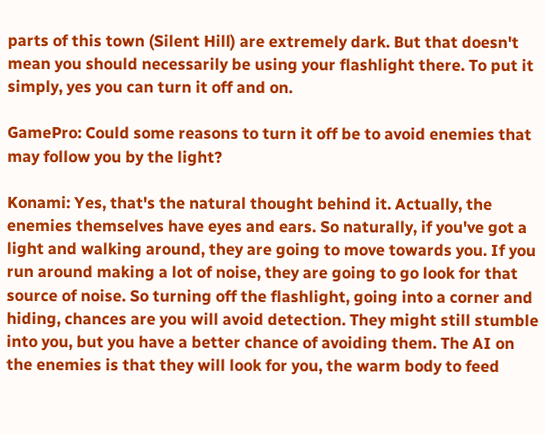parts of this town (Silent Hill) are extremely dark. But that doesn't mean you should necessarily be using your flashlight there. To put it simply, yes you can turn it off and on.

GamePro: Could some reasons to turn it off be to avoid enemies that may follow you by the light?

Konami: Yes, that's the natural thought behind it. Actually, the enemies themselves have eyes and ears. So naturally, if you've got a light and walking around, they are going to move towards you. If you run around making a lot of noise, they are going to go look for that source of noise. So turning off the flashlight, going into a corner and hiding, chances are you will avoid detection. They might still stumble into you, but you have a better chance of avoiding them. The AI on the enemies is that they will look for you, the warm body to feed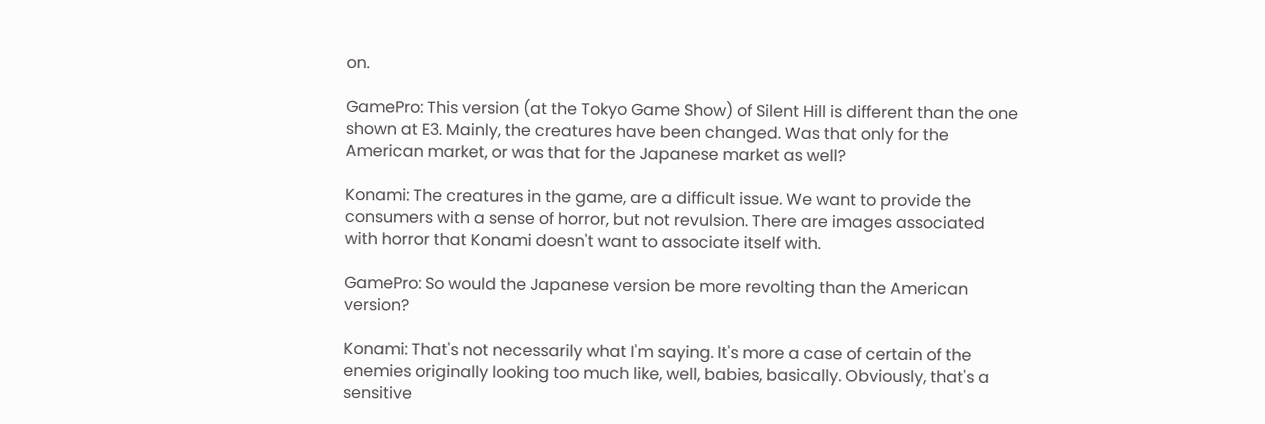on.

GamePro: This version (at the Tokyo Game Show) of Silent Hill is different than the one shown at E3. Mainly, the creatures have been changed. Was that only for the American market, or was that for the Japanese market as well?

Konami: The creatures in the game, are a difficult issue. We want to provide the consumers with a sense of horror, but not revulsion. There are images associated with horror that Konami doesn't want to associate itself with.

GamePro: So would the Japanese version be more revolting than the American version?

Konami: That's not necessarily what I'm saying. It's more a case of certain of the enemies originally looking too much like, well, babies, basically. Obviously, that's a sensitive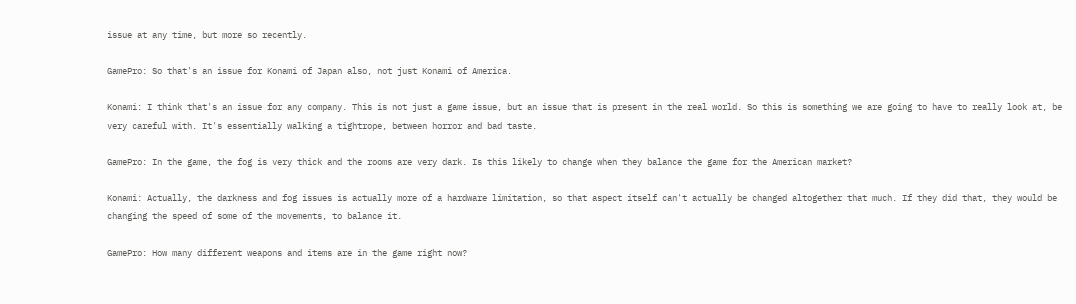issue at any time, but more so recently.

GamePro: So that's an issue for Konami of Japan also, not just Konami of America.

Konami: I think that's an issue for any company. This is not just a game issue, but an issue that is present in the real world. So this is something we are going to have to really look at, be very careful with. It's essentially walking a tightrope, between horror and bad taste.

GamePro: In the game, the fog is very thick and the rooms are very dark. Is this likely to change when they balance the game for the American market?

Konami: Actually, the darkness and fog issues is actually more of a hardware limitation, so that aspect itself can't actually be changed altogether that much. If they did that, they would be changing the speed of some of the movements, to balance it.

GamePro: How many different weapons and items are in the game right now?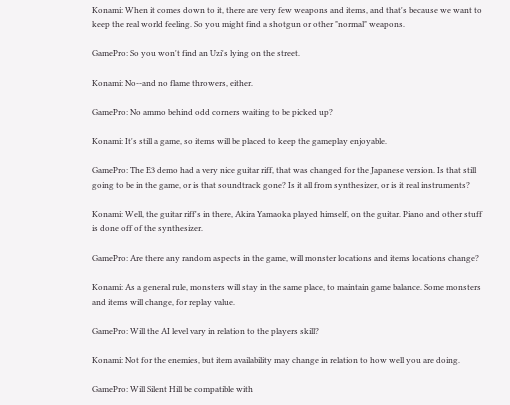Konami: When it comes down to it, there are very few weapons and items, and that's because we want to keep the real world feeling. So you might find a shotgun or other "normal" weapons.

GamePro: So you won't find an Uzi's lying on the street.

Konami: No--and no flame throwers, either.

GamePro: No ammo behind odd corners waiting to be picked up?

Konami: It's still a game, so items will be placed to keep the gameplay enjoyable.

GamePro: The E3 demo had a very nice guitar riff, that was changed for the Japanese version. Is that still going to be in the game, or is that soundtrack gone? Is it all from synthesizer, or is it real instruments?

Konami: Well, the guitar riff's in there, Akira Yamaoka played himself, on the guitar. Piano and other stuff is done off of the synthesizer.

GamePro: Are there any random aspects in the game, will monster locations and items locations change?

Konami: As a general rule, monsters will stay in the same place, to maintain game balance. Some monsters and items will change, for replay value.

GamePro: Will the AI level vary in relation to the players skill?

Konami: Not for the enemies, but item availability may change in relation to how well you are doing.

GamePro: Will Silent Hill be compatible with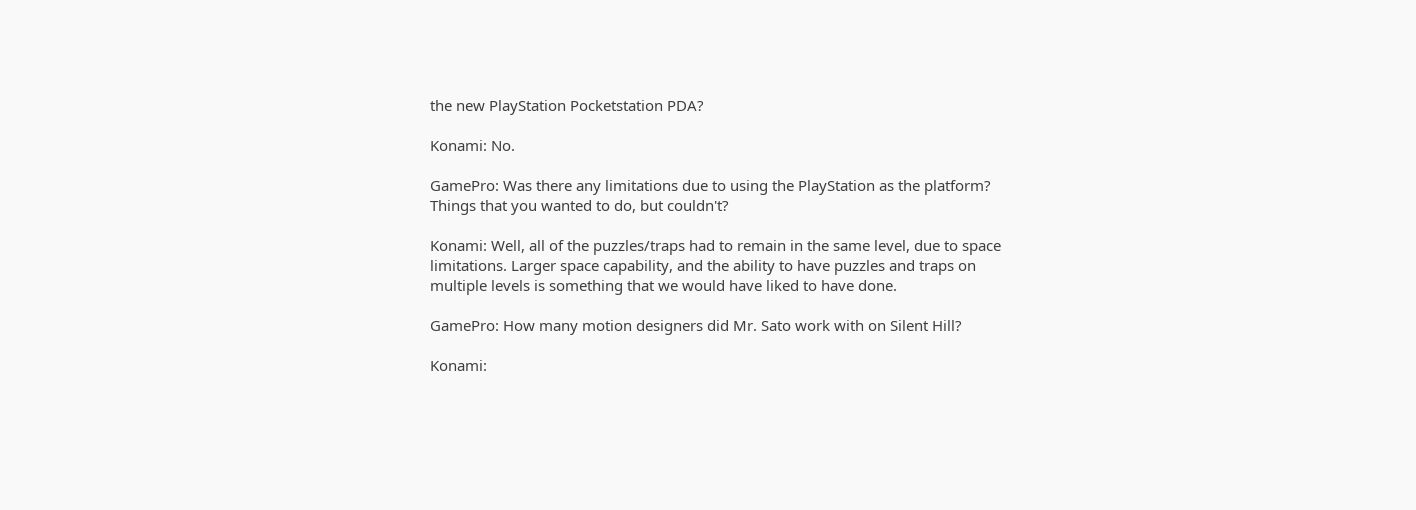the new PlayStation Pocketstation PDA?

Konami: No.

GamePro: Was there any limitations due to using the PlayStation as the platform? Things that you wanted to do, but couldn't?

Konami: Well, all of the puzzles/traps had to remain in the same level, due to space limitations. Larger space capability, and the ability to have puzzles and traps on multiple levels is something that we would have liked to have done.

GamePro: How many motion designers did Mr. Sato work with on Silent Hill?

Konami: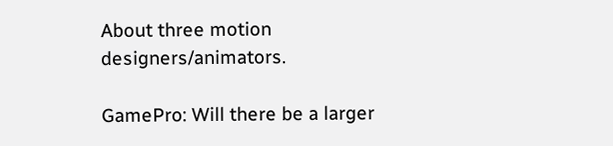About three motion designers/animators.

GamePro: Will there be a larger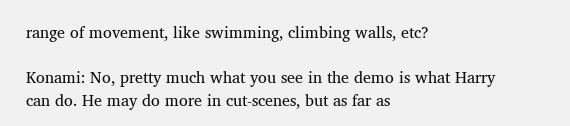range of movement, like swimming, climbing walls, etc?

Konami: No, pretty much what you see in the demo is what Harry can do. He may do more in cut-scenes, but as far as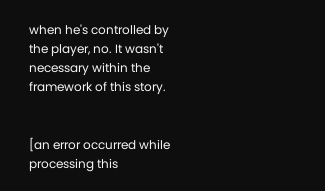when he's controlled by the player, no. It wasn't necessary within the framework of this story.


[an error occurred while processing this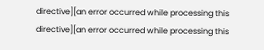directive][an error occurred while processing this directive][an error occurred while processing this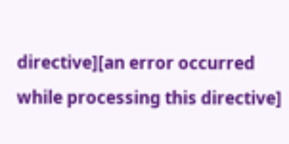directive][an error occurred while processing this directive]